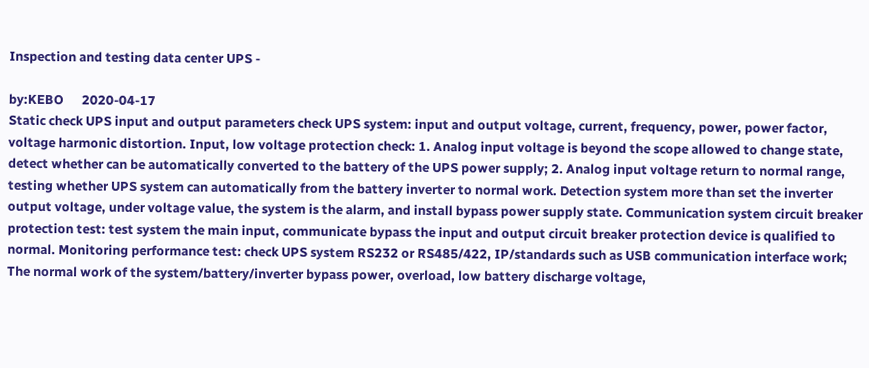Inspection and testing data center UPS -

by:KEBO      2020-04-17
Static check UPS input and output parameters check UPS system: input and output voltage, current, frequency, power, power factor, voltage harmonic distortion. Input, low voltage protection check: 1. Analog input voltage is beyond the scope allowed to change state, detect whether can be automatically converted to the battery of the UPS power supply; 2. Analog input voltage return to normal range, testing whether UPS system can automatically from the battery inverter to normal work. Detection system more than set the inverter output voltage, under voltage value, the system is the alarm, and install bypass power supply state. Communication system circuit breaker protection test: test system the main input, communicate bypass the input and output circuit breaker protection device is qualified to normal. Monitoring performance test: check UPS system RS232 or RS485/422, IP/standards such as USB communication interface work; The normal work of the system/battery/inverter bypass power, overload, low battery discharge voltage,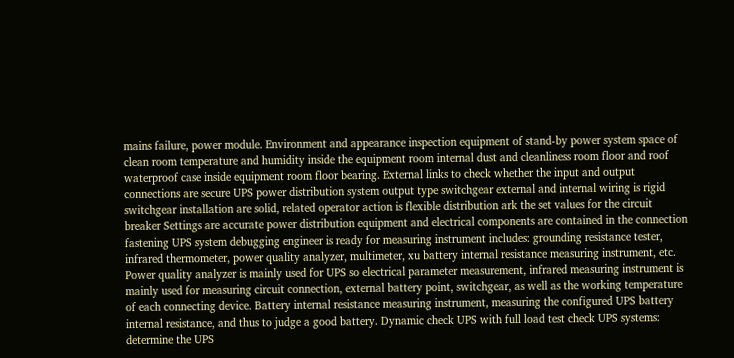mains failure, power module. Environment and appearance inspection equipment of stand-by power system space of clean room temperature and humidity inside the equipment room internal dust and cleanliness room floor and roof waterproof case inside equipment room floor bearing. External links to check whether the input and output connections are secure UPS power distribution system output type switchgear external and internal wiring is rigid switchgear installation are solid, related operator action is flexible distribution ark the set values for the circuit breaker Settings are accurate power distribution equipment and electrical components are contained in the connection fastening UPS system debugging engineer is ready for measuring instrument includes: grounding resistance tester, infrared thermometer, power quality analyzer, multimeter, xu battery internal resistance measuring instrument, etc. Power quality analyzer is mainly used for UPS so electrical parameter measurement, infrared measuring instrument is mainly used for measuring circuit connection, external battery point, switchgear, as well as the working temperature of each connecting device. Battery internal resistance measuring instrument, measuring the configured UPS battery internal resistance, and thus to judge a good battery. Dynamic check UPS with full load test check UPS systems: determine the UPS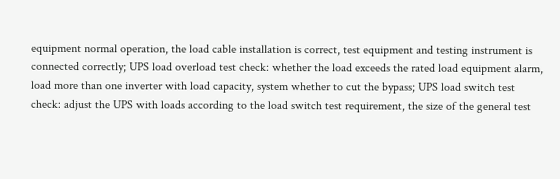equipment normal operation, the load cable installation is correct, test equipment and testing instrument is connected correctly; UPS load overload test check: whether the load exceeds the rated load equipment alarm, load more than one inverter with load capacity, system whether to cut the bypass; UPS load switch test check: adjust the UPS with loads according to the load switch test requirement, the size of the general test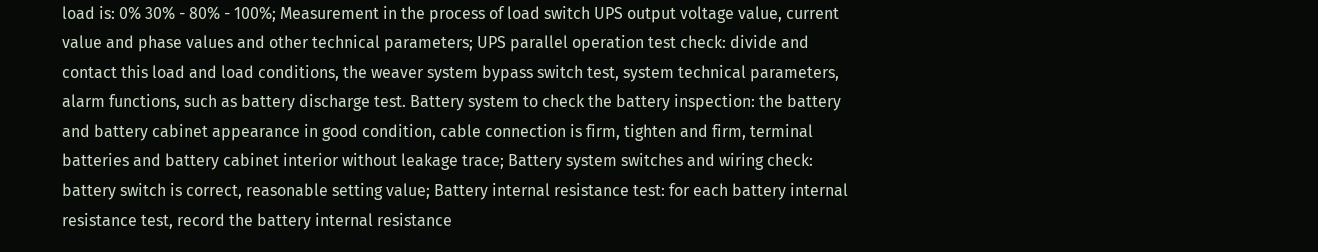load is: 0% 30% - 80% - 100%; Measurement in the process of load switch UPS output voltage value, current value and phase values and other technical parameters; UPS parallel operation test check: divide and contact this load and load conditions, the weaver system bypass switch test, system technical parameters, alarm functions, such as battery discharge test. Battery system to check the battery inspection: the battery and battery cabinet appearance in good condition, cable connection is firm, tighten and firm, terminal batteries and battery cabinet interior without leakage trace; Battery system switches and wiring check: battery switch is correct, reasonable setting value; Battery internal resistance test: for each battery internal resistance test, record the battery internal resistance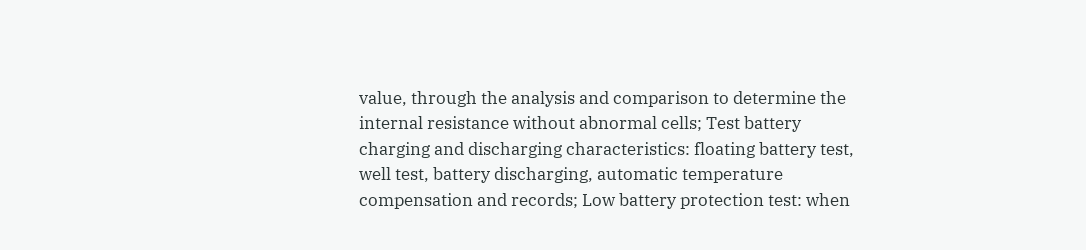value, through the analysis and comparison to determine the internal resistance without abnormal cells; Test battery charging and discharging characteristics: floating battery test, well test, battery discharging, automatic temperature compensation and records; Low battery protection test: when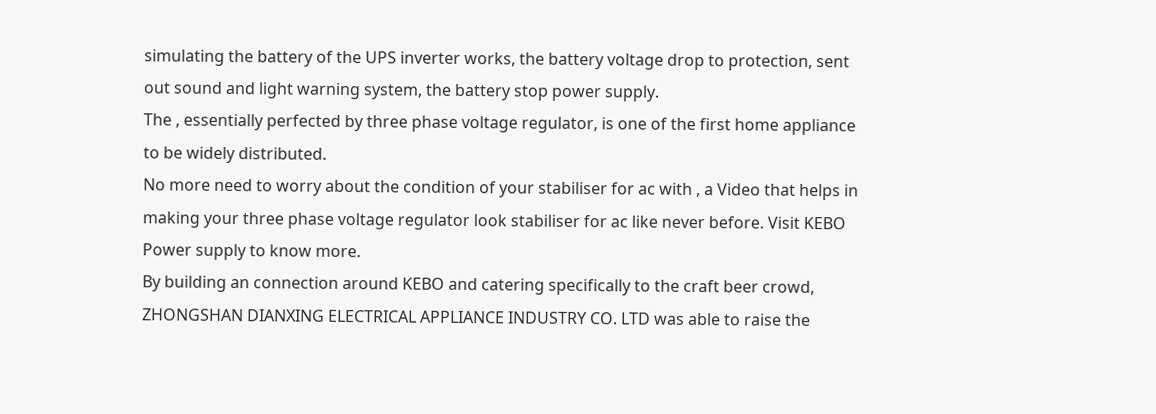simulating the battery of the UPS inverter works, the battery voltage drop to protection, sent out sound and light warning system, the battery stop power supply.
The , essentially perfected by three phase voltage regulator, is one of the first home appliance to be widely distributed.
No more need to worry about the condition of your stabiliser for ac with , a Video that helps in making your three phase voltage regulator look stabiliser for ac like never before. Visit KEBO Power supply to know more.
By building an connection around KEBO and catering specifically to the craft beer crowd, ZHONGSHAN DIANXING ELECTRICAL APPLIANCE INDUSTRY CO. LTD was able to raise the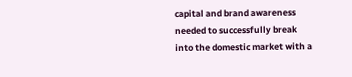capital and brand awareness needed to successfully break into the domestic market with a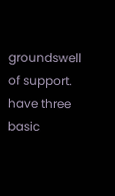groundswell of support.
have three basic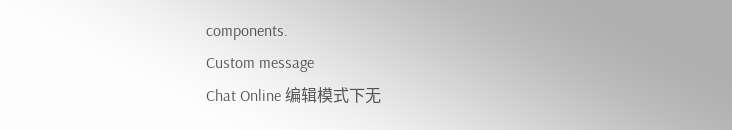components.
Custom message
Chat Online 编辑模式下无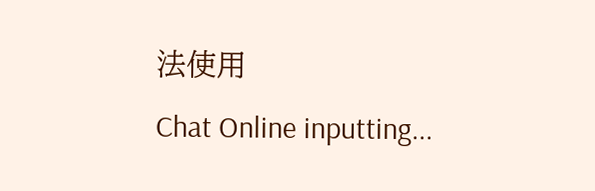法使用
Chat Online inputting...